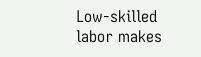Low-skilled labor makes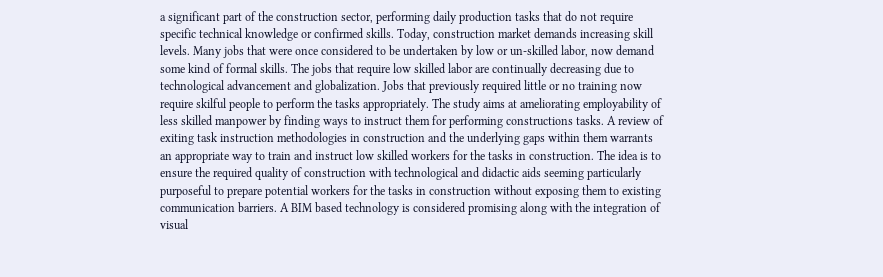a significant part of the construction sector, performing daily production tasks that do not require specific technical knowledge or confirmed skills. Today, construction market demands increasing skill levels. Many jobs that were once considered to be undertaken by low or un-skilled labor, now demand some kind of formal skills. The jobs that require low skilled labor are continually decreasing due to technological advancement and globalization. Jobs that previously required little or no training now require skilful people to perform the tasks appropriately. The study aims at ameliorating employability of less skilled manpower by finding ways to instruct them for performing constructions tasks. A review of exiting task instruction methodologies in construction and the underlying gaps within them warrants an appropriate way to train and instruct low skilled workers for the tasks in construction. The idea is to ensure the required quality of construction with technological and didactic aids seeming particularly purposeful to prepare potential workers for the tasks in construction without exposing them to existing communication barriers. A BIM based technology is considered promising along with the integration of visual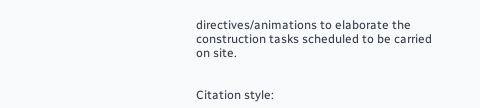directives/animations to elaborate the construction tasks scheduled to be carried on site.


Citation style: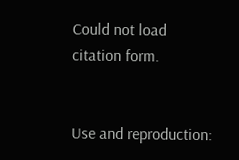Could not load citation form.


Use and reproduction: